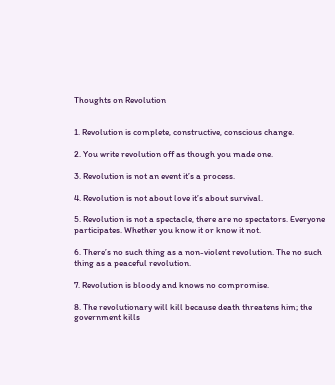Thoughts on Revolution


1. Revolution is complete, constructive, conscious change.

2. You write revolution off as though you made one.

3. Revolution is not an event it’s a process.

4. Revolution is not about love it’s about survival.

5. Revolution is not a spectacle, there are no spectators. Everyone participates. Whether you know it or know it not.

6. There’s no such thing as a non-violent revolution. The no such thing as a peaceful revolution.

7. Revolution is bloody and knows no compromise.

8. The revolutionary will kill because death threatens him; the government kills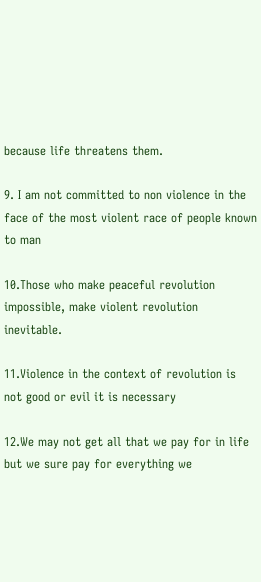because life threatens them.

9. I am not committed to non violence in the face of the most violent race of people known to man

10.Those who make peaceful revolution impossible, make violent revolution inevitable.

11.Violence in the context of revolution is not good or evil it is necessary

12.We may not get all that we pay for in life but we sure pay for everything we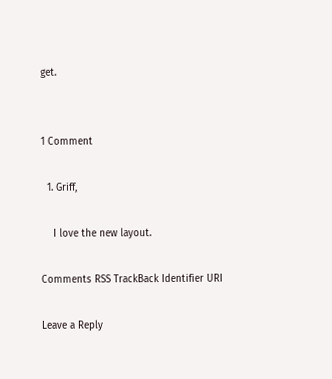get.


1 Comment

  1. Griff,

    I love the new layout.

Comments RSS TrackBack Identifier URI

Leave a Reply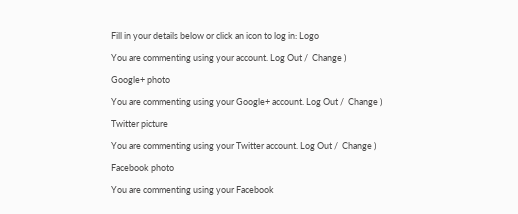Fill in your details below or click an icon to log in: Logo

You are commenting using your account. Log Out /  Change )

Google+ photo

You are commenting using your Google+ account. Log Out /  Change )

Twitter picture

You are commenting using your Twitter account. Log Out /  Change )

Facebook photo

You are commenting using your Facebook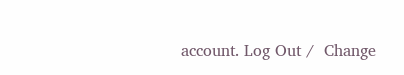account. Log Out /  Change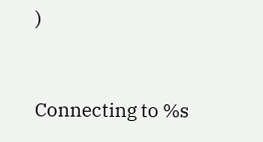)


Connecting to %s